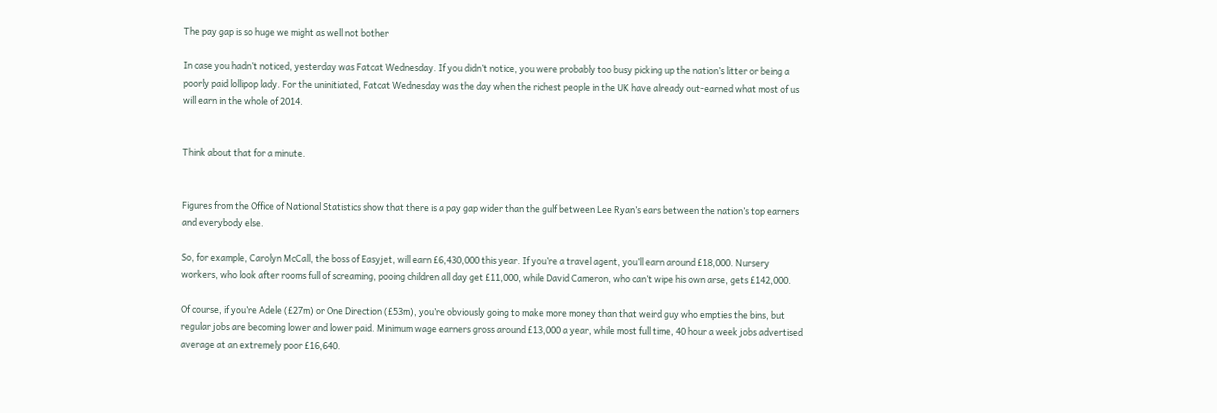The pay gap is so huge we might as well not bother

In case you hadn’t noticed, yesterday was Fatcat Wednesday. If you didn’t notice, you were probably too busy picking up the nation’s litter or being a poorly paid lollipop lady. For the uninitiated, Fatcat Wednesday was the day when the richest people in the UK have already out-earned what most of us will earn in the whole of 2014.


Think about that for a minute.


Figures from the Office of National Statistics show that there is a pay gap wider than the gulf between Lee Ryan’s ears between the nation’s top earners and everybody else.

So, for example, Carolyn McCall, the boss of Easyjet, will earn £6,430,000 this year. If you’re a travel agent, you’ll earn around £18,000. Nursery workers, who look after rooms full of screaming, pooing children all day get £11,000, while David Cameron, who can’t wipe his own arse, gets £142,000.

Of course, if you’re Adele (£27m) or One Direction (£53m), you’re obviously going to make more money than that weird guy who empties the bins, but regular jobs are becoming lower and lower paid. Minimum wage earners gross around £13,000 a year, while most full time, 40 hour a week jobs advertised average at an extremely poor £16,640.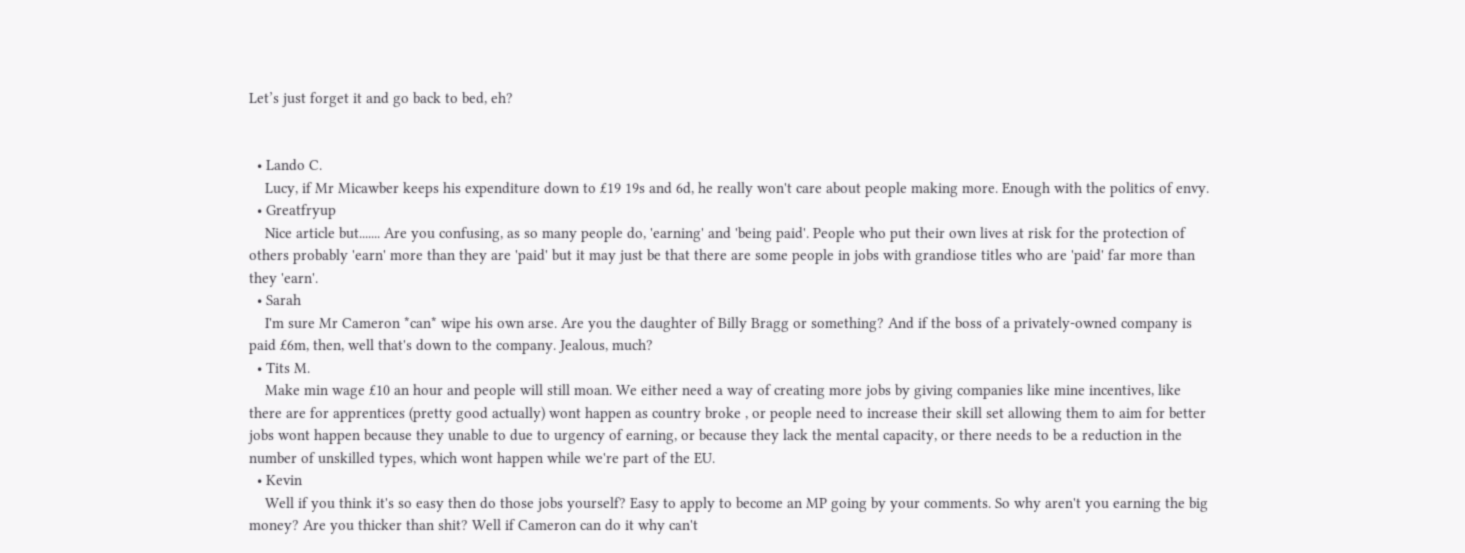Let’s just forget it and go back to bed, eh?


  • Lando C.
    Lucy, if Mr Micawber keeps his expenditure down to £19 19s and 6d, he really won't care about people making more. Enough with the politics of envy.
  • Greatfryup
    Nice article but....... Are you confusing, as so many people do, 'earning' and 'being paid'. People who put their own lives at risk for the protection of others probably 'earn' more than they are 'paid' but it may just be that there are some people in jobs with grandiose titles who are 'paid' far more than they 'earn'.
  • Sarah
    I'm sure Mr Cameron *can* wipe his own arse. Are you the daughter of Billy Bragg or something? And if the boss of a privately-owned company is paid £6m, then, well that's down to the company. Jealous, much?
  • Tits M.
    Make min wage £10 an hour and people will still moan. We either need a way of creating more jobs by giving companies like mine incentives, like there are for apprentices (pretty good actually) wont happen as country broke , or people need to increase their skill set allowing them to aim for better jobs wont happen because they unable to due to urgency of earning, or because they lack the mental capacity, or there needs to be a reduction in the number of unskilled types, which wont happen while we're part of the EU.
  • Kevin
    Well if you think it's so easy then do those jobs yourself? Easy to apply to become an MP going by your comments. So why aren't you earning the big money? Are you thicker than shit? Well if Cameron can do it why can't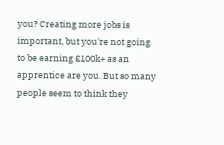you? Creating more jobs is important, but you're not going to be earning £100k+ as an apprentice are you. But so many people seem to think they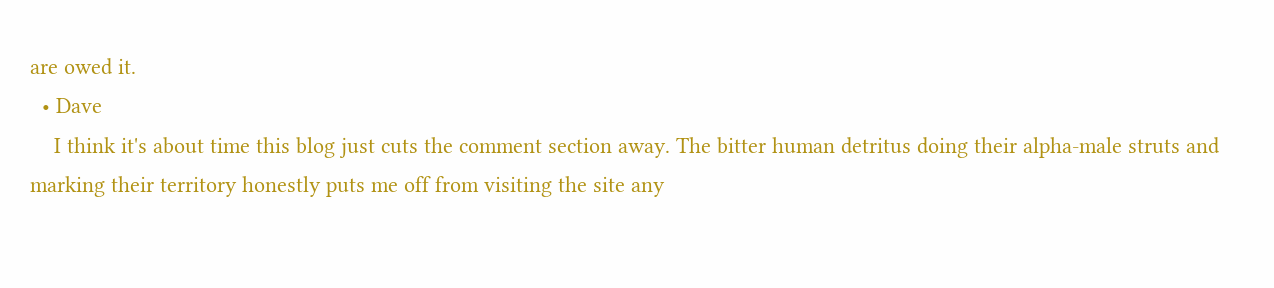are owed it.
  • Dave
    I think it's about time this blog just cuts the comment section away. The bitter human detritus doing their alpha-male struts and marking their territory honestly puts me off from visiting the site any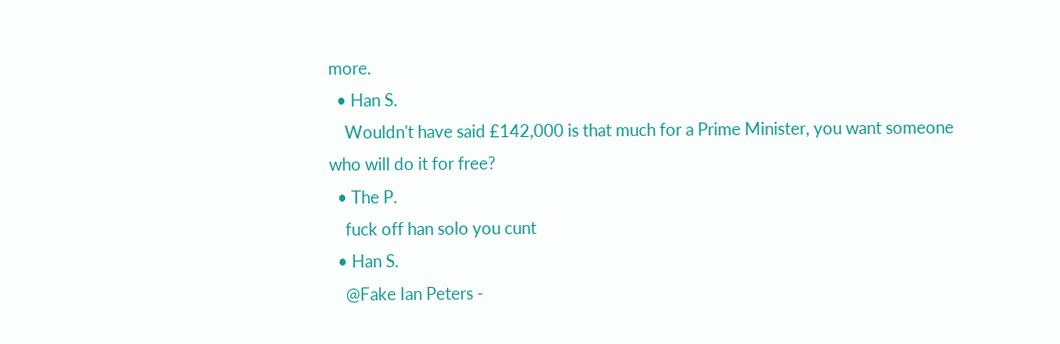more.
  • Han S.
    Wouldn't have said £142,000 is that much for a Prime Minister, you want someone who will do it for free?
  • The P.
    fuck off han solo you cunt
  • Han S.
    @Fake Ian Peters -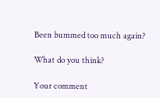Been bummed too much again?

What do you think?

Your comment